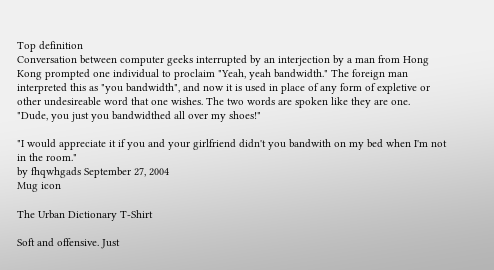Top definition
Conversation between computer geeks interrupted by an interjection by a man from Hong Kong prompted one individual to proclaim "Yeah, yeah bandwidth." The foreign man interpreted this as "you bandwidth", and now it is used in place of any form of expletive or other undesireable word that one wishes. The two words are spoken like they are one.
"Dude, you just you bandwidthed all over my shoes!"

"I would appreciate it if you and your girlfriend didn't you bandwith on my bed when I'm not in the room."
by fhqwhgads September 27, 2004
Mug icon

The Urban Dictionary T-Shirt

Soft and offensive. Just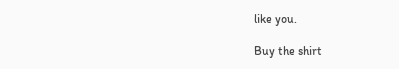like you.

Buy the shirt